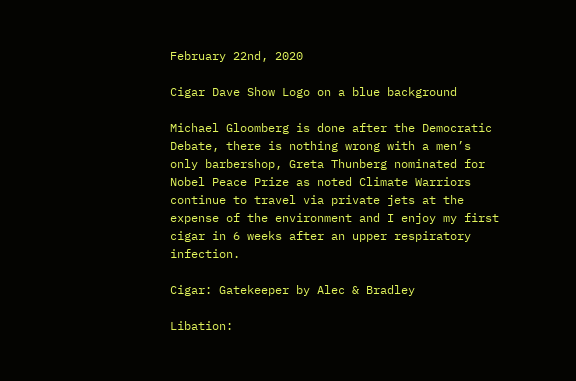February 22nd, 2020

Cigar Dave Show Logo on a blue background

Michael Gloomberg is done after the Democratic Debate, there is nothing wrong with a men’s only barbershop, Greta Thunberg nominated for Nobel Peace Prize as noted Climate Warriors continue to travel via private jets at the expense of the environment and I enjoy my first cigar in 6 weeks after an upper respiratory infection.

Cigar: Gatekeeper by Alec & Bradley

Libation: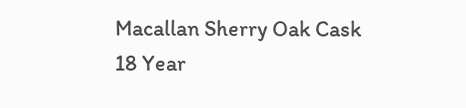Macallan Sherry Oak Cask 18 Year